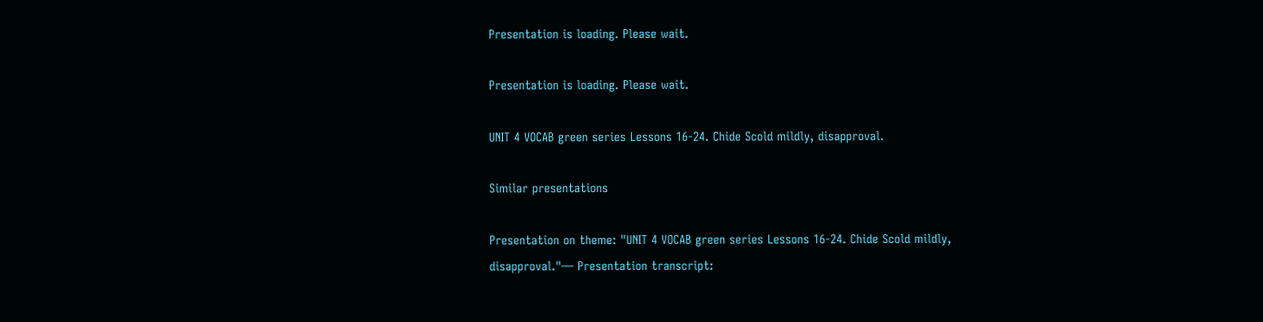Presentation is loading. Please wait.

Presentation is loading. Please wait.

UNIT 4 VOCAB green series Lessons 16-24. Chide Scold mildly, disapproval.

Similar presentations

Presentation on theme: "UNIT 4 VOCAB green series Lessons 16-24. Chide Scold mildly, disapproval."— Presentation transcript: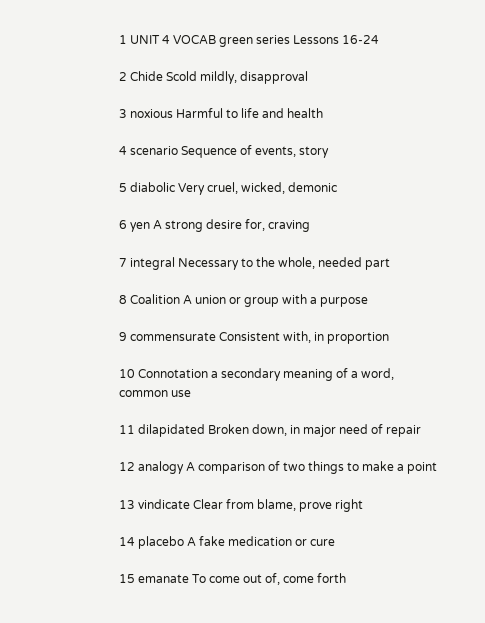1 UNIT 4 VOCAB green series Lessons 16-24

2 Chide Scold mildly, disapproval

3 noxious Harmful to life and health

4 scenario Sequence of events, story

5 diabolic Very cruel, wicked, demonic

6 yen A strong desire for, craving

7 integral Necessary to the whole, needed part

8 Coalition A union or group with a purpose

9 commensurate Consistent with, in proportion

10 Connotation a secondary meaning of a word, common use

11 dilapidated Broken down, in major need of repair

12 analogy A comparison of two things to make a point

13 vindicate Clear from blame, prove right

14 placebo A fake medication or cure

15 emanate To come out of, come forth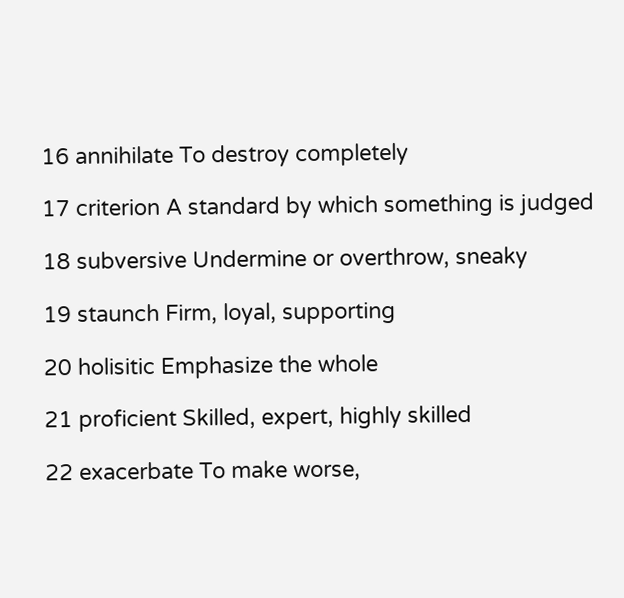16 annihilate To destroy completely

17 criterion A standard by which something is judged

18 subversive Undermine or overthrow, sneaky

19 staunch Firm, loyal, supporting

20 holisitic Emphasize the whole

21 proficient Skilled, expert, highly skilled

22 exacerbate To make worse,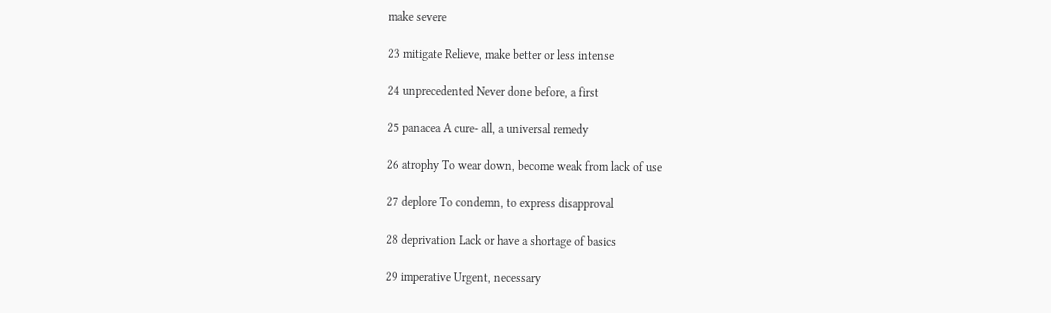make severe

23 mitigate Relieve, make better or less intense

24 unprecedented Never done before, a first

25 panacea A cure- all, a universal remedy

26 atrophy To wear down, become weak from lack of use

27 deplore To condemn, to express disapproval

28 deprivation Lack or have a shortage of basics

29 imperative Urgent, necessary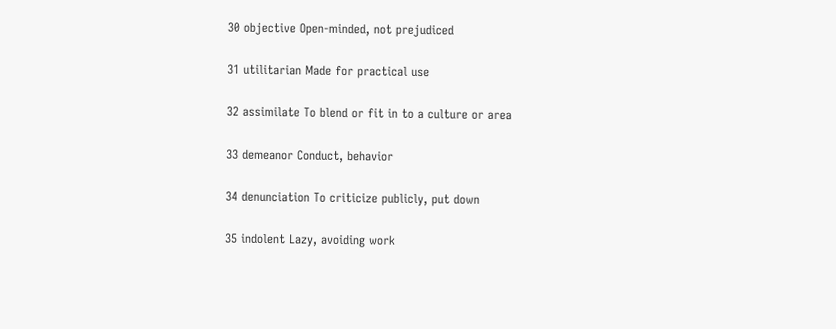30 objective Open-minded, not prejudiced

31 utilitarian Made for practical use

32 assimilate To blend or fit in to a culture or area

33 demeanor Conduct, behavior

34 denunciation To criticize publicly, put down

35 indolent Lazy, avoiding work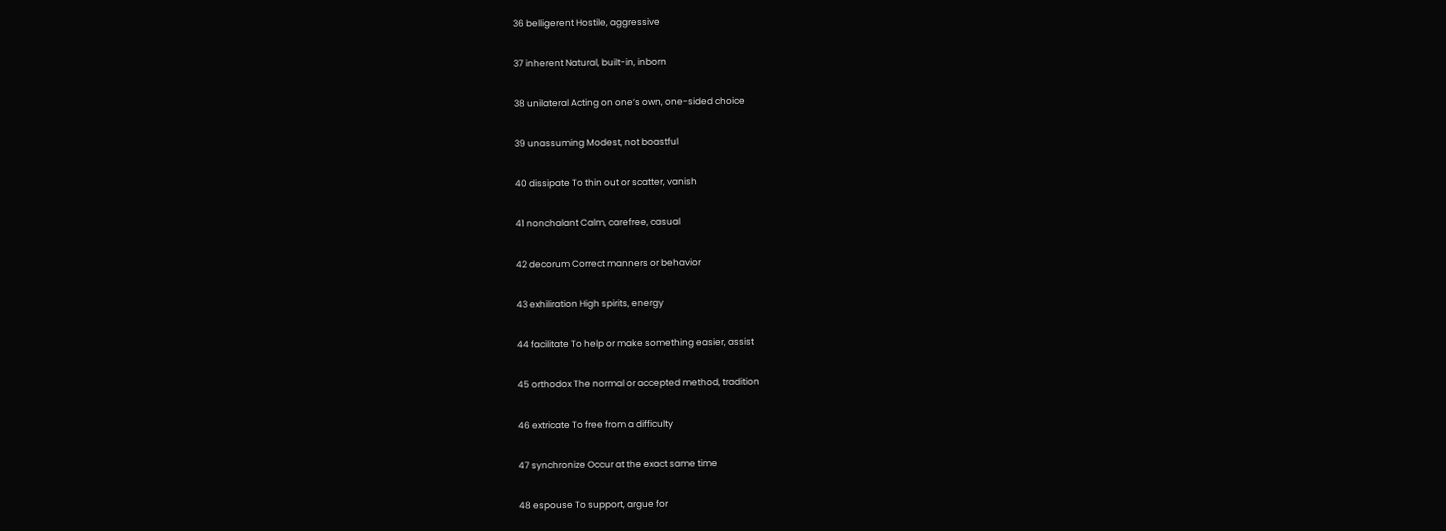36 belligerent Hostile, aggressive

37 inherent Natural, built-in, inborn

38 unilateral Acting on one’s own, one-sided choice

39 unassuming Modest, not boastful

40 dissipate To thin out or scatter, vanish

41 nonchalant Calm, carefree, casual

42 decorum Correct manners or behavior

43 exhiliration High spirits, energy

44 facilitate To help or make something easier, assist

45 orthodox The normal or accepted method, tradition

46 extricate To free from a difficulty

47 synchronize Occur at the exact same time

48 espouse To support, argue for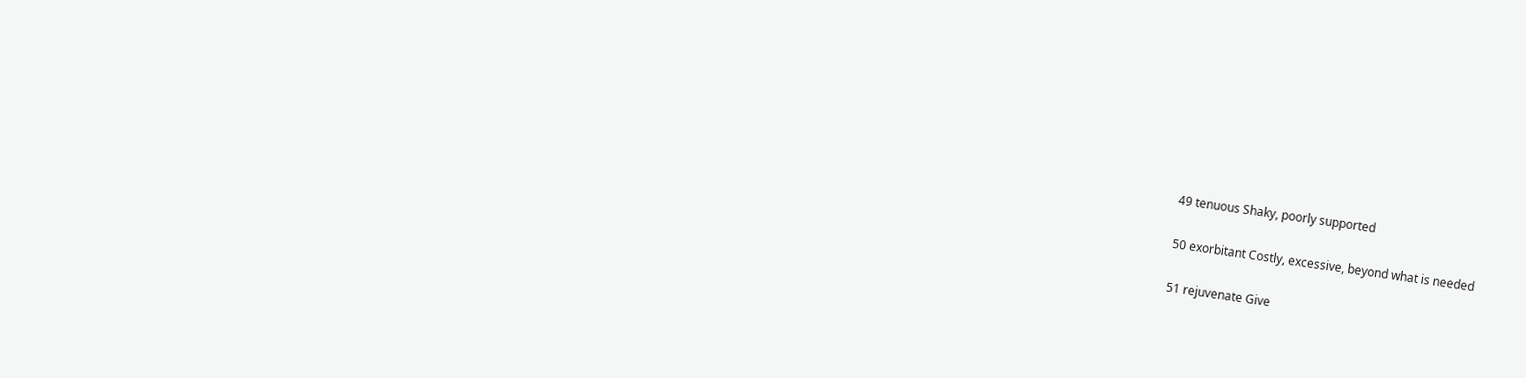49 tenuous Shaky, poorly supported

50 exorbitant Costly, excessive, beyond what is needed

51 rejuvenate Give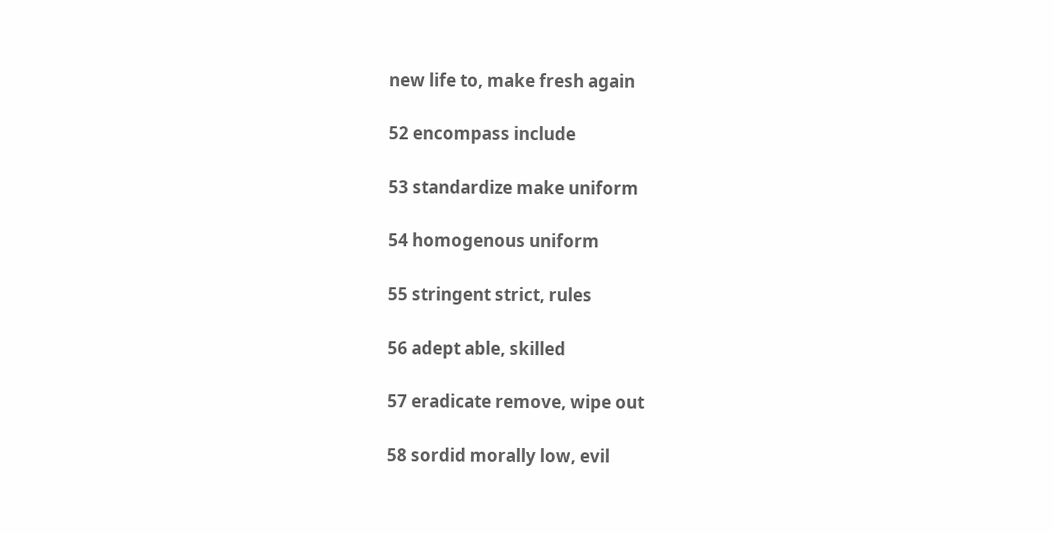new life to, make fresh again

52 encompass include

53 standardize make uniform

54 homogenous uniform

55 stringent strict, rules

56 adept able, skilled

57 eradicate remove, wipe out

58 sordid morally low, evil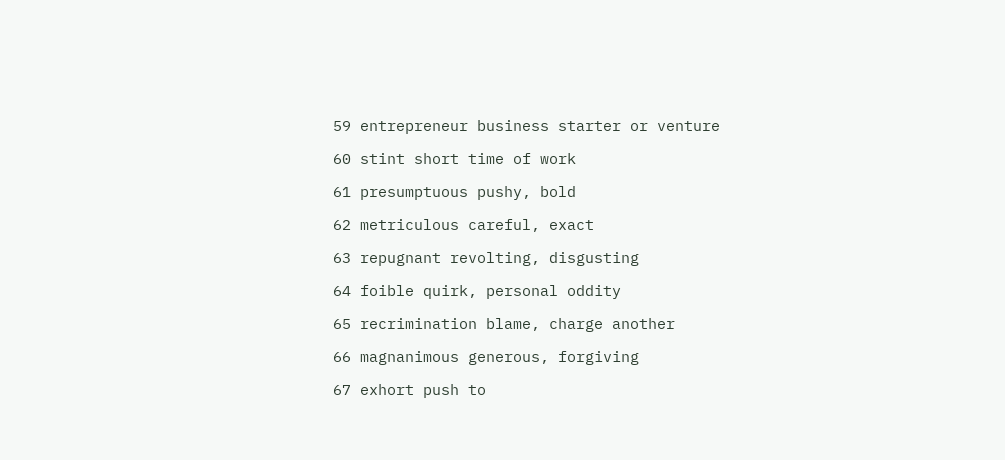59 entrepreneur business starter or venture

60 stint short time of work

61 presumptuous pushy, bold

62 metriculous careful, exact

63 repugnant revolting, disgusting

64 foible quirk, personal oddity

65 recrimination blame, charge another

66 magnanimous generous, forgiving

67 exhort push to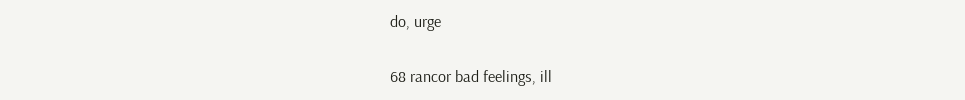do, urge

68 rancor bad feelings, ill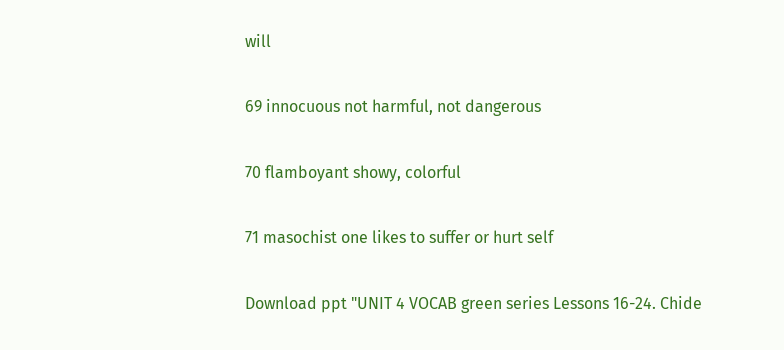will

69 innocuous not harmful, not dangerous

70 flamboyant showy, colorful

71 masochist one likes to suffer or hurt self

Download ppt "UNIT 4 VOCAB green series Lessons 16-24. Chide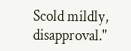Scold mildly, disapproval."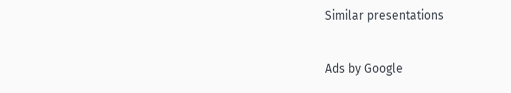Similar presentations

Ads by Google